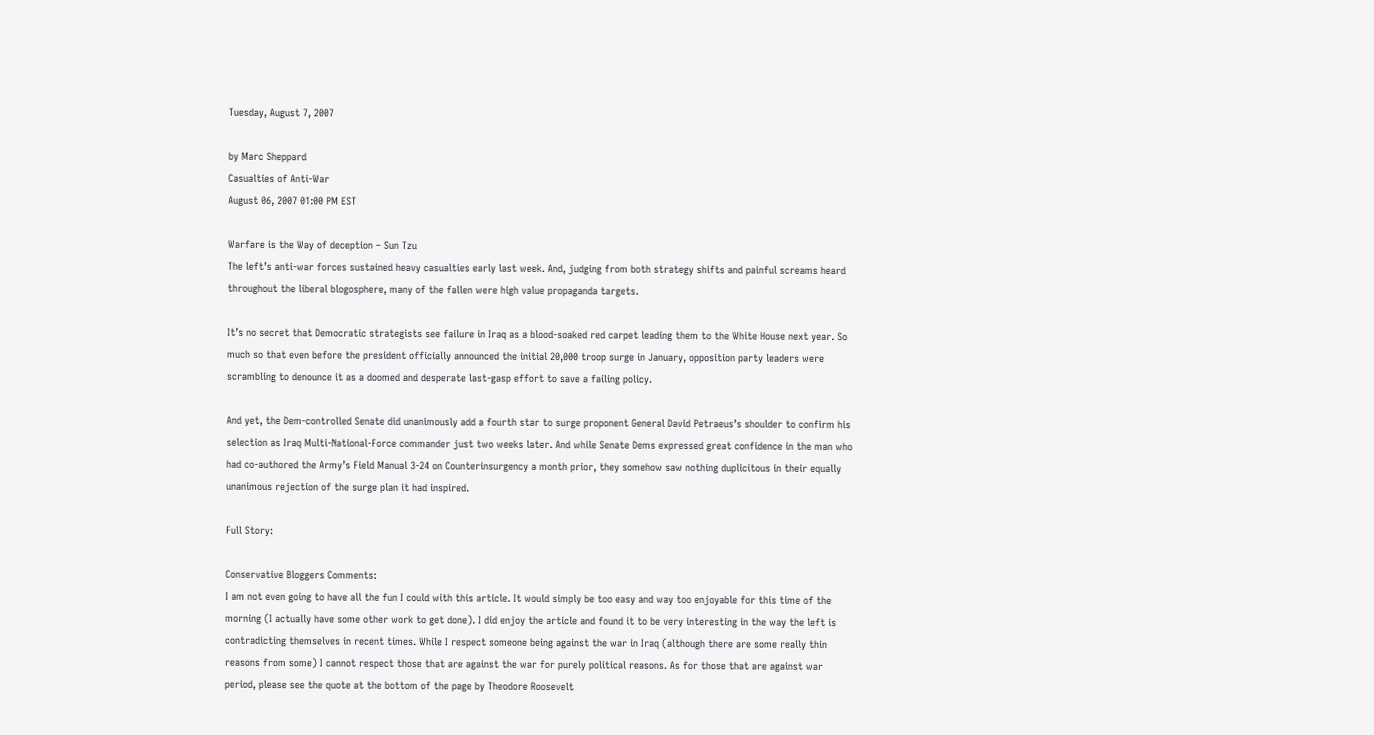Tuesday, August 7, 2007

by Marc Sheppard
Casualties of Anti-War
August 06, 2007 01:00 PM EST

Warfare is the Way of deception – Sun Tzu
The left’s anti-war forces sustained heavy casualties early last week. And, judging from both strategy shifts and painful screams heard throughout the liberal blogosphere, many of the fallen were high value propaganda targets.

It’s no secret that Democratic strategists see failure in Iraq as a blood-soaked red carpet leading them to the White House next year. So much so that even before the president officially announced the initial 20,000 troop surge in January, opposition party leaders were scrambling to denounce it as a doomed and desperate last-gasp effort to save a failing policy.

And yet, the Dem-controlled Senate did unanimously add a fourth star to surge proponent General David Petraeus’s shoulder to confirm his selection as Iraq Multi-National-Force commander just two weeks later. And while Senate Dems expressed great confidence in the man who had co-authored the Army’s Field Manual 3-24 on Counterinsurgency a month prior, they somehow saw nothing duplicitous in their equally unanimous rejection of the surge plan it had inspired.

Full Story:

Conservative Bloggers Comments:
I am not even going to have all the fun I could with this article. It would simply be too easy and way too enjoyable for this time of the morning (I actually have some other work to get done). I did enjoy the article and found it to be very interesting in the way the left is contradicting themselves in recent times. While I respect someone being against the war in Iraq (although there are some really thin reasons from some) I cannot respect those that are against the war for purely political reasons. As for those that are against war period, please see the quote at the bottom of the page by Theodore Roosevelt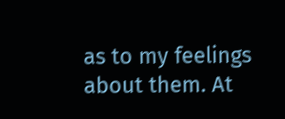as to my feelings about them. At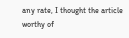any rate, I thought the article worthy of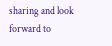sharing and look forward to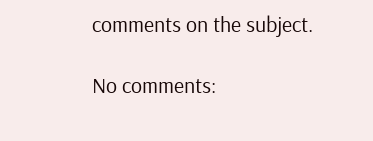comments on the subject.

No comments: